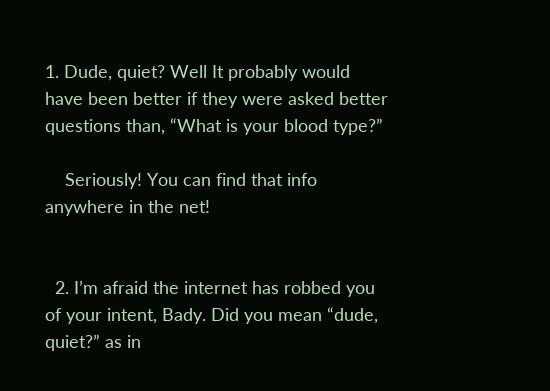1. Dude, quiet? Well It probably would have been better if they were asked better questions than, “What is your blood type?”

    Seriously! You can find that info anywhere in the net!


  2. I’m afraid the internet has robbed you of your intent, Bady. Did you mean “dude, quiet?” as in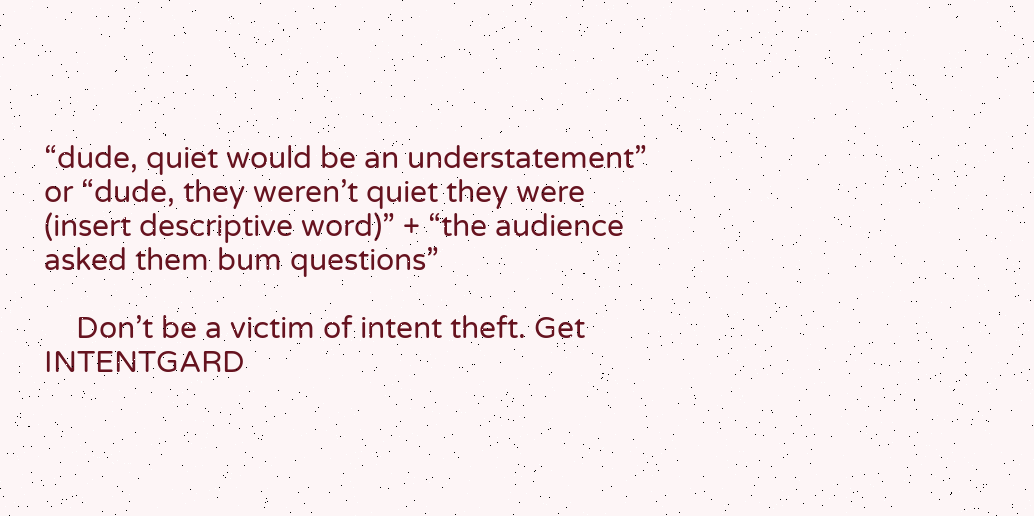“dude, quiet would be an understatement” or “dude, they weren’t quiet they were (insert descriptive word)” + “the audience asked them bum questions”

    Don’t be a victim of intent theft. Get INTENTGARD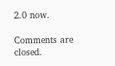2.0 now.

Comments are closed.